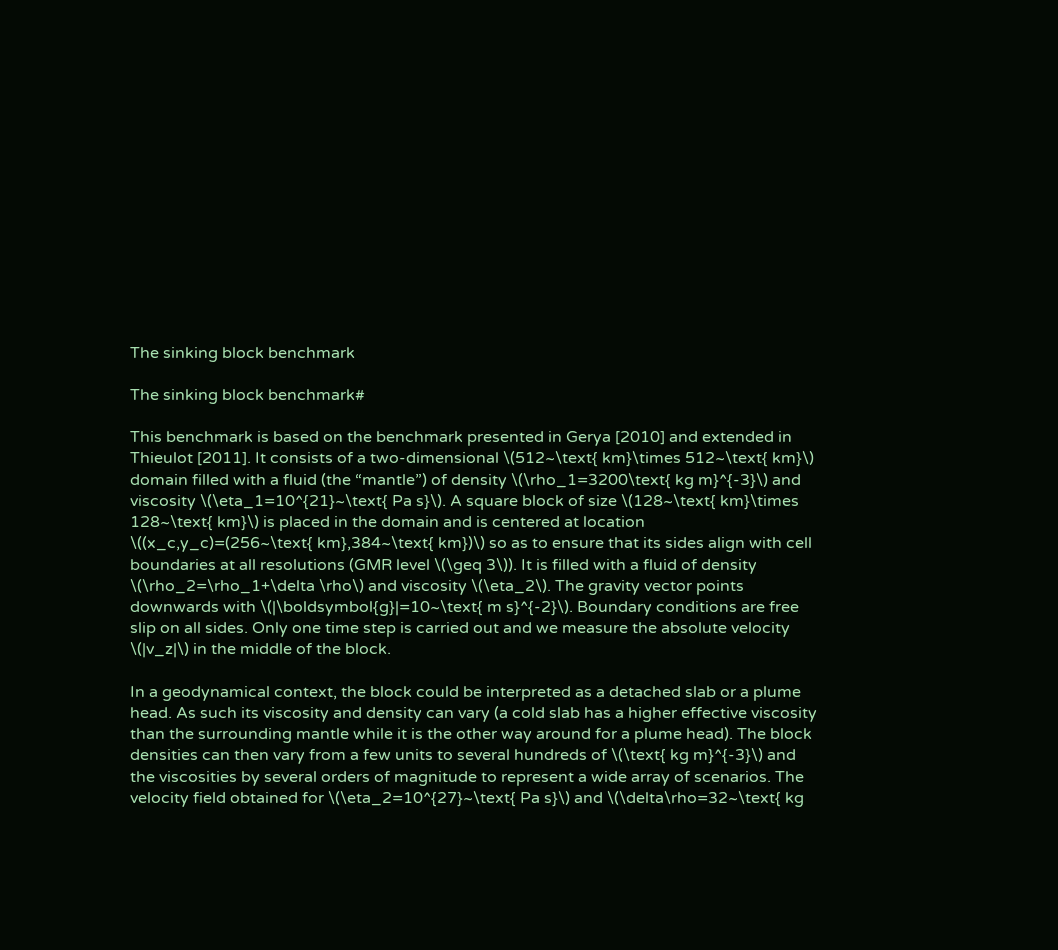The sinking block benchmark

The sinking block benchmark#

This benchmark is based on the benchmark presented in Gerya [2010] and extended in Thieulot [2011]. It consists of a two-dimensional \(512~\text{ km}\times 512~\text{ km}\) domain filled with a fluid (the “mantle”) of density \(\rho_1=3200\text{ kg m}^{-3}\) and viscosity \(\eta_1=10^{21}~\text{ Pa s}\). A square block of size \(128~\text{ km}\times 128~\text{ km}\) is placed in the domain and is centered at location \((x_c,y_c)=(256~\text{ km},384~\text{ km})\) so as to ensure that its sides align with cell boundaries at all resolutions (GMR level \(\geq 3\)). It is filled with a fluid of density \(\rho_2=\rho_1+\delta \rho\) and viscosity \(\eta_2\). The gravity vector points downwards with \(|\boldsymbol{g}|=10~\text{ m s}^{-2}\). Boundary conditions are free slip on all sides. Only one time step is carried out and we measure the absolute velocity \(|v_z|\) in the middle of the block.

In a geodynamical context, the block could be interpreted as a detached slab or a plume head. As such its viscosity and density can vary (a cold slab has a higher effective viscosity than the surrounding mantle while it is the other way around for a plume head). The block densities can then vary from a few units to several hundreds of \(\text{ kg m}^{-3}\) and the viscosities by several orders of magnitude to represent a wide array of scenarios. The velocity field obtained for \(\eta_2=10^{27}~\text{ Pa s}\) and \(\delta\rho=32~\text{ kg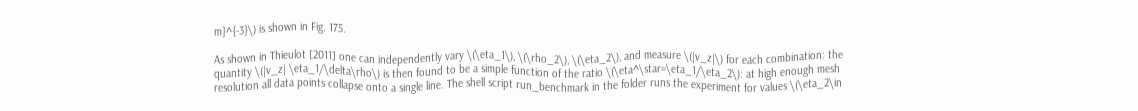m}^{-3}\) is shown in Fig. 175.

As shown in Thieulot [2011] one can independently vary \(\eta_1\), \(\rho_2\), \(\eta_2\), and measure \(|v_z|\) for each combination: the quantity \(|v_z| \eta_1/\delta\rho\) is then found to be a simple function of the ratio \(\eta^\star=\eta_1/\eta_2\): at high enough mesh resolution all data points collapse onto a single line. The shell script run_benchmark in the folder runs the experiment for values \(\eta_2\in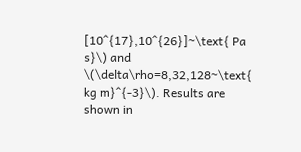[10^{17},10^{26}]~\text{ Pa s}\) and \(\delta\rho=8,32,128~\text{ kg m}^{-3}\). Results are shown in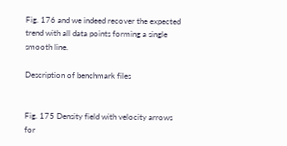Fig. 176 and we indeed recover the expected trend with all data points forming a single smooth line.

Description of benchmark files


Fig. 175 Density field with velocity arrows for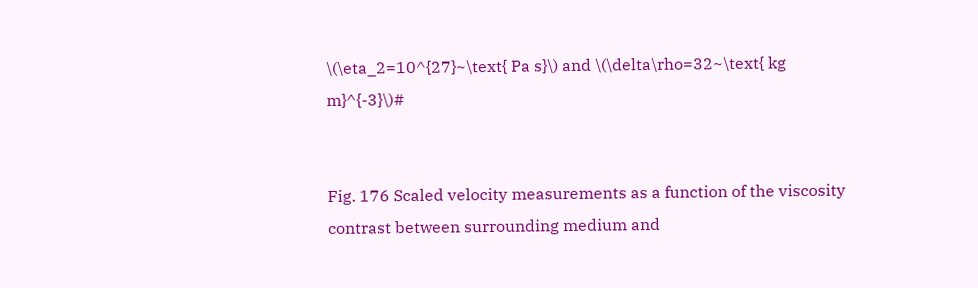\(\eta_2=10^{27}~\text{ Pa s}\) and \(\delta\rho=32~\text{ kg m}^{-3}\)#


Fig. 176 Scaled velocity measurements as a function of the viscosity contrast between surrounding medium and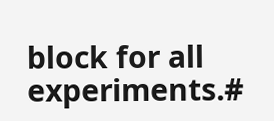block for all experiments.#